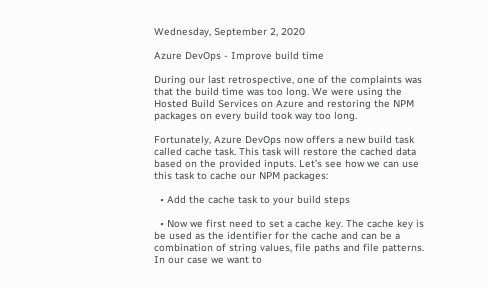Wednesday, September 2, 2020

Azure DevOps - Improve build time

During our last retrospective, one of the complaints was that the build time was too long. We were using the Hosted Build Services on Azure and restoring the NPM packages on every build took way too long.

Fortunately, Azure DevOps now offers a new build task called cache task. This task will restore the cached data based on the provided inputs. Let’s see how we can use this task to cache our NPM packages:

  • Add the cache task to your build steps

  • Now we first need to set a cache key. The cache key is be used as the identifier for the cache and can be a combination of string values, file paths and file patterns. In our case we want to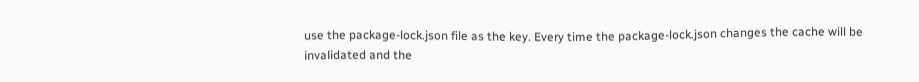use the package-lock.json file as the key. Every time the package-lock.json changes the cache will be invalidated and the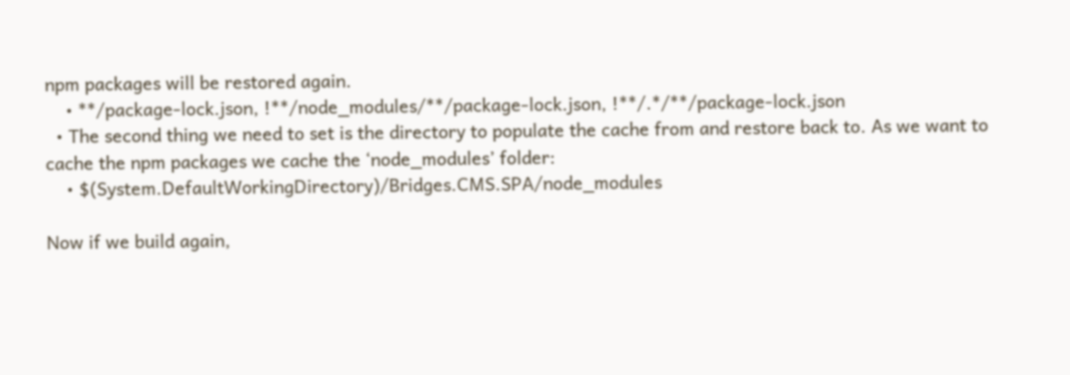npm packages will be restored again.
    • **/package-lock.json, !**/node_modules/**/package-lock.json, !**/.*/**/package-lock.json
  • The second thing we need to set is the directory to populate the cache from and restore back to. As we want to cache the npm packages we cache the ‘node_modules’ folder:
    • $(System.DefaultWorkingDirectory)/Bridges.CMS.SPA/node_modules

Now if we build again,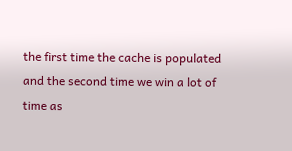the first time the cache is populated and the second time we win a lot of time as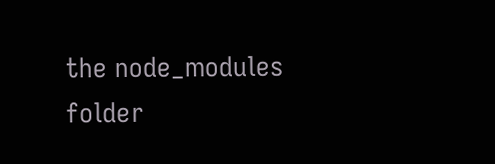the node_modules folder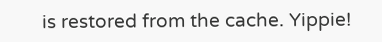is restored from the cache. Yippie!